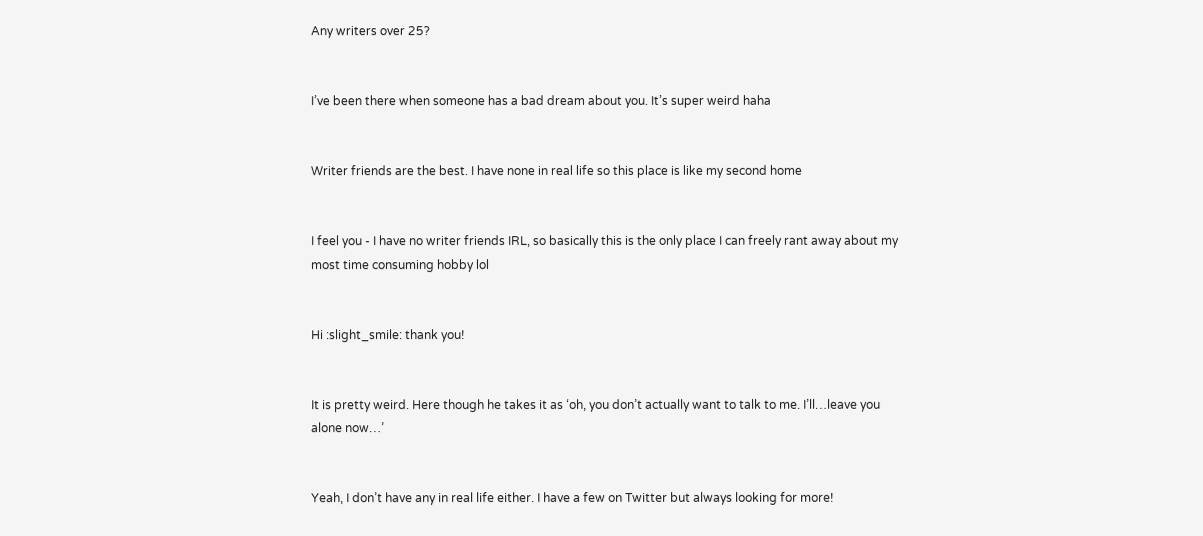Any writers over 25?


I’ve been there when someone has a bad dream about you. It’s super weird haha


Writer friends are the best. I have none in real life so this place is like my second home


I feel you - I have no writer friends IRL, so basically this is the only place I can freely rant away about my most time consuming hobby lol


Hi :slight_smile: thank you!


It is pretty weird. Here though he takes it as ‘oh, you don’t actually want to talk to me. I’ll…leave you alone now…’


Yeah, I don’t have any in real life either. I have a few on Twitter but always looking for more!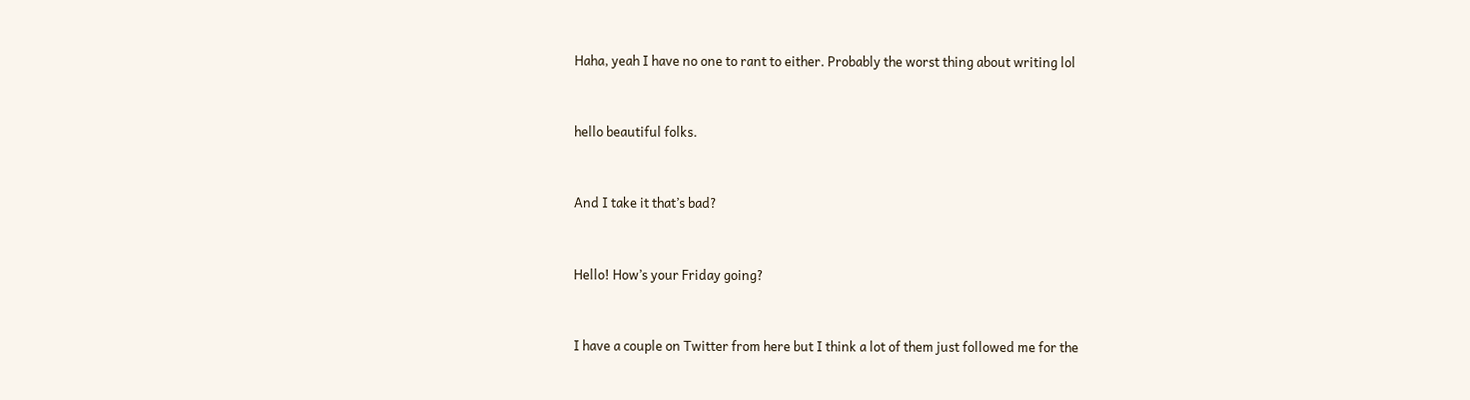Haha, yeah I have no one to rant to either. Probably the worst thing about writing lol


hello beautiful folks.


And I take it that’s bad?


Hello! How’s your Friday going?


I have a couple on Twitter from here but I think a lot of them just followed me for the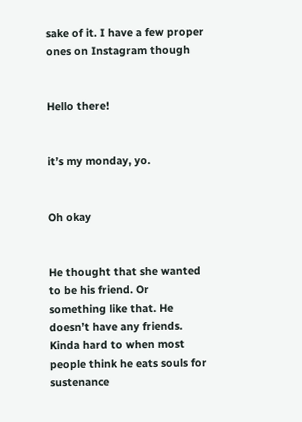sake of it. I have a few proper ones on Instagram though


Hello there!


it’s my monday, yo.


Oh okay


He thought that she wanted to be his friend. Or something like that. He doesn’t have any friends. Kinda hard to when most people think he eats souls for sustenance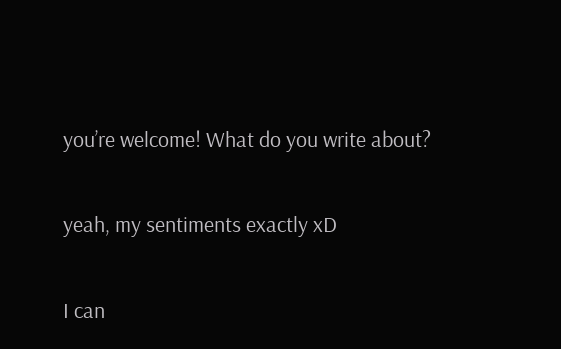you’re welcome! What do you write about?


yeah, my sentiments exactly xD


I can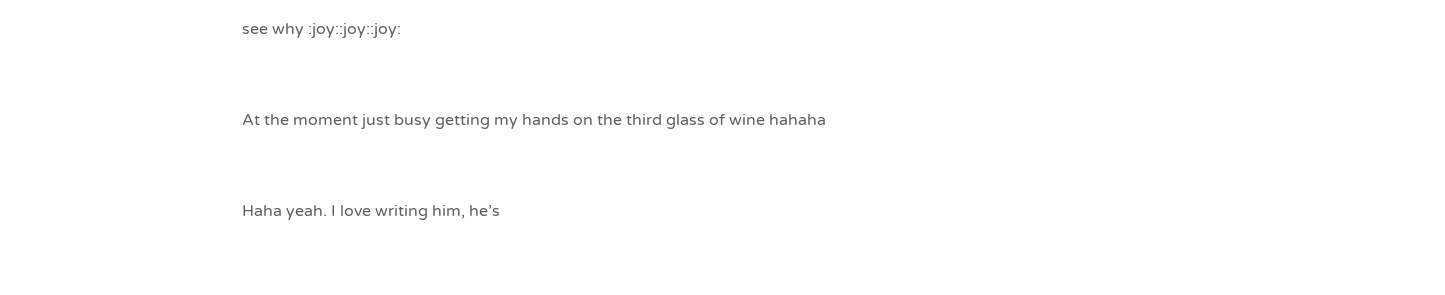see why :joy::joy::joy:


At the moment just busy getting my hands on the third glass of wine hahaha


Haha yeah. I love writing him, he’s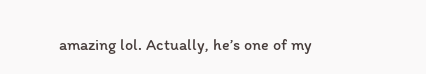amazing lol. Actually, he’s one of my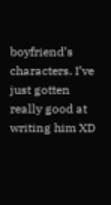boyfriend’s characters. I’ve just gotten really good at writing him XD